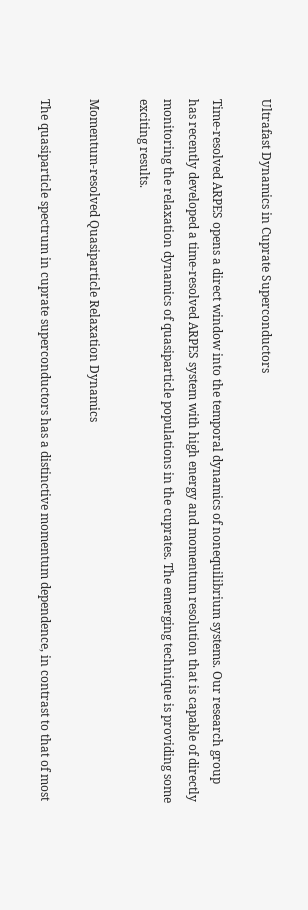Ultrafast Dynamics in Cuprate Superconductors

Time-resolved ARPES opens a direct window into the temporal dynamics of nonequilibrium systems. Our research group has recently developed a time-resolved ARPES system with high energy and momentum resolution that is capable of directly monitoring the relaxation dynamics of quasiparticle populations in the cuprates. The emerging technique is providing some exciting results.

Momentum-resolved Quasiparticle Relaxation Dynamics

The quasiparticle spectrum in cuprate superconductors has a distinctive momentum dependence, in contrast to that of most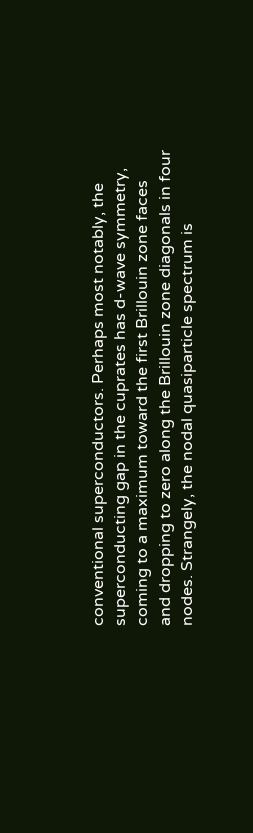conventional superconductors. Perhaps most notably, the superconducting gap in the cuprates has d-wave symmetry, coming to a maximum toward the first Brillouin zone faces and dropping to zero along the Brillouin zone diagonals in four nodes. Strangely, the nodal quasiparticle spectrum is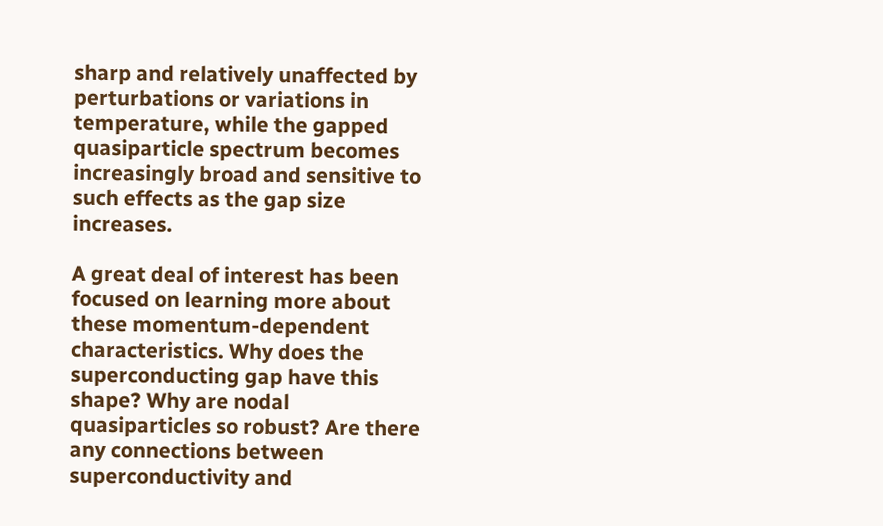sharp and relatively unaffected by perturbations or variations in temperature, while the gapped quasiparticle spectrum becomes increasingly broad and sensitive to such effects as the gap size increases.

A great deal of interest has been focused on learning more about these momentum-dependent characteristics. Why does the superconducting gap have this shape? Why are nodal quasiparticles so robust? Are there any connections between superconductivity and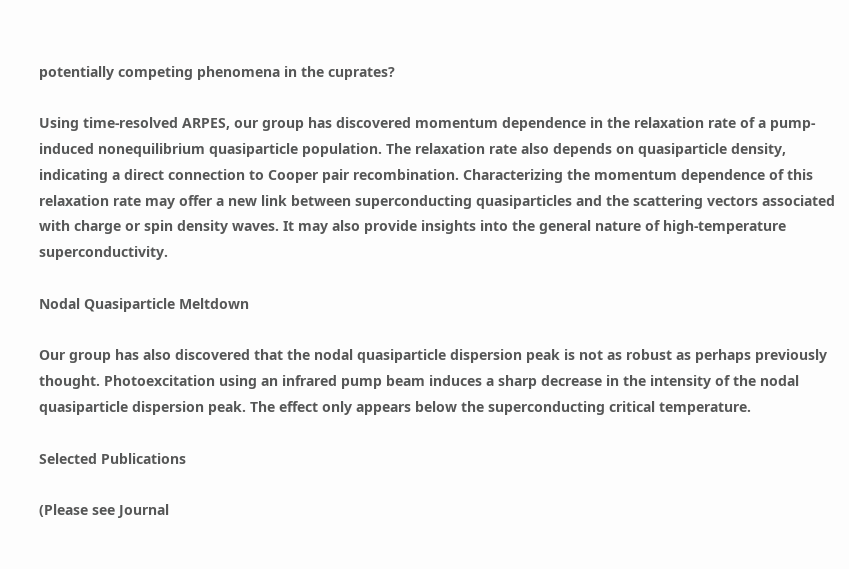potentially competing phenomena in the cuprates?

Using time-resolved ARPES, our group has discovered momentum dependence in the relaxation rate of a pump-induced nonequilibrium quasiparticle population. The relaxation rate also depends on quasiparticle density, indicating a direct connection to Cooper pair recombination. Characterizing the momentum dependence of this relaxation rate may offer a new link between superconducting quasiparticles and the scattering vectors associated with charge or spin density waves. It may also provide insights into the general nature of high-temperature superconductivity.

Nodal Quasiparticle Meltdown

Our group has also discovered that the nodal quasiparticle dispersion peak is not as robust as perhaps previously thought. Photoexcitation using an infrared pump beam induces a sharp decrease in the intensity of the nodal quasiparticle dispersion peak. The effect only appears below the superconducting critical temperature.

Selected Publications

(Please see Journal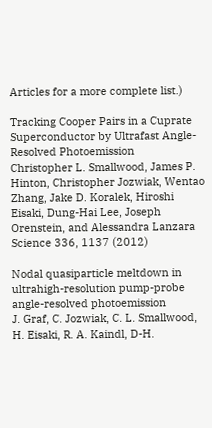Articles for a more complete list.)

Tracking Cooper Pairs in a Cuprate Superconductor by Ultrafast Angle-Resolved Photoemission
Christopher L. Smallwood, James P. Hinton, Christopher Jozwiak, Wentao Zhang, Jake D. Koralek, Hiroshi Eisaki, Dung-Hai Lee, Joseph Orenstein, and Alessandra Lanzara
Science 336, 1137 (2012)

Nodal quasiparticle meltdown in ultrahigh-resolution pump-probe angle-resolved photoemission
J. Graf, C. Jozwiak, C. L. Smallwood, H. Eisaki, R. A. Kaindl, D-H.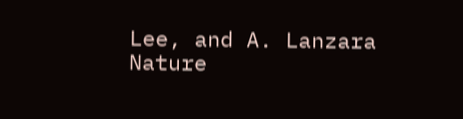Lee, and A. Lanzara
Nature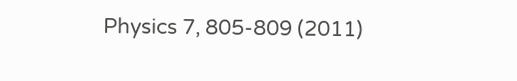Physics 7, 805-809 (2011)